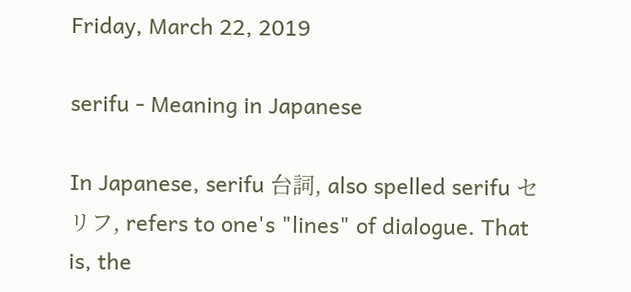Friday, March 22, 2019

serifu - Meaning in Japanese

In Japanese, serifu 台詞, also spelled serifu セリフ, refers to one's "lines" of dialogue. That is, the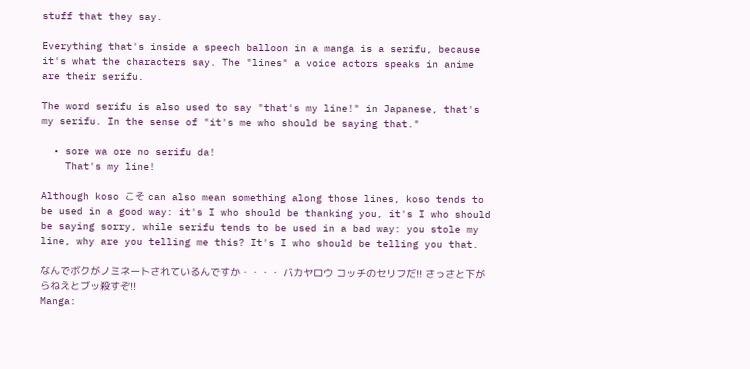stuff that they say.

Everything that's inside a speech balloon in a manga is a serifu, because it's what the characters say. The "lines" a voice actors speaks in anime are their serifu.

The word serifu is also used to say "that's my line!" in Japanese, that's my serifu. In the sense of "it's me who should be saying that."

  • sore wa ore no serifu da!
    That's my line!

Although koso こそ can also mean something along those lines, koso tends to be used in a good way: it's I who should be thanking you, it's I who should be saying sorry, while serifu tends to be used in a bad way: you stole my line, why are you telling me this? It's I who should be telling you that.

なんでボクがノミネートされているんですか・・・・ バカヤロウ コッチのセリフだ!! さっさと下がらねえとブッ殺すぞ!!
Manga: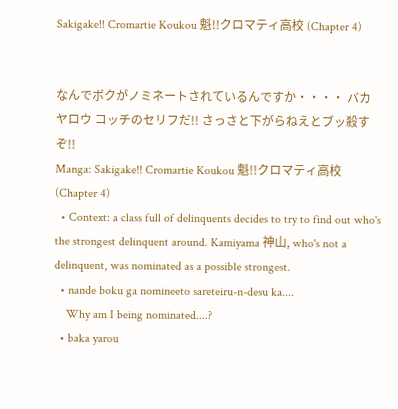Sakigake!! Cromartie Koukou 魁!!クロマティ高校 (Chapter 4)


なんでボクがノミネートされているんですか・・・・ バカヤロウ コッチのセリフだ!! さっさと下がらねえとブッ殺すぞ!!
Manga: Sakigake!! Cromartie Koukou 魁!!クロマティ高校 (Chapter 4)
  • Context: a class full of delinquents decides to try to find out who's the strongest delinquent around. Kamiyama 神山, who's not a delinquent, was nominated as a possible strongest.
  • nande boku ga nomineeto sareteiru-n-desu ka....
    Why am I being nominated....?
  • baka yarou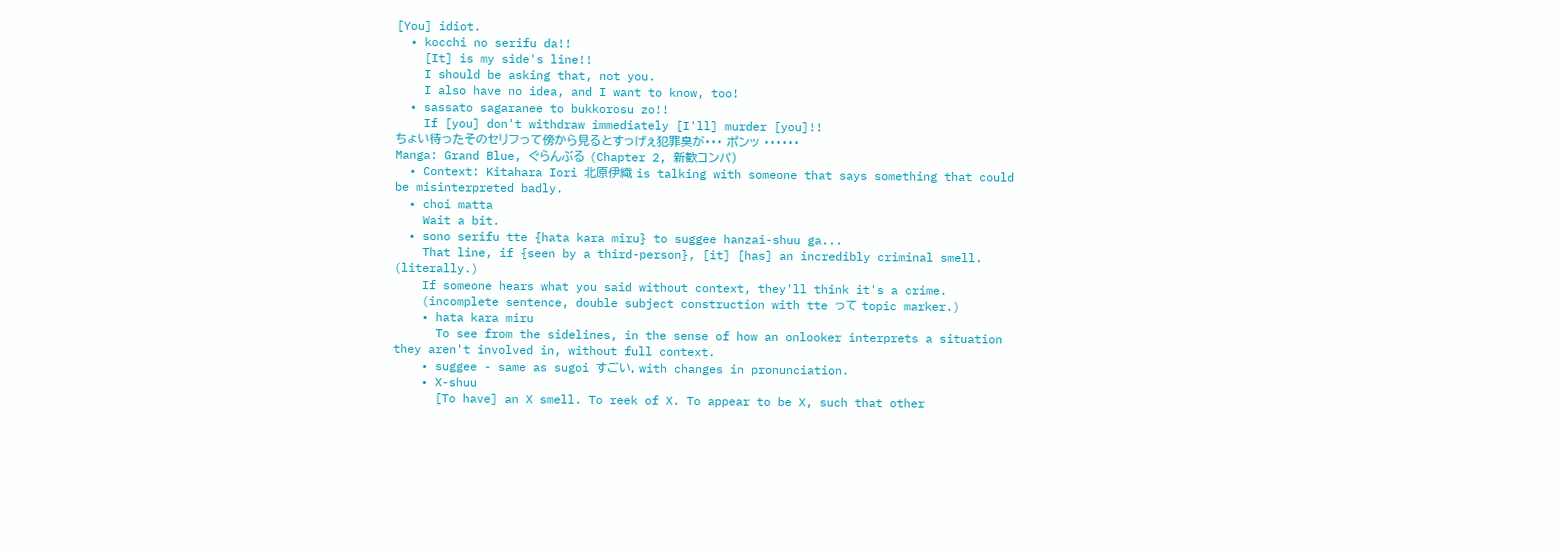[You] idiot.
  • kocchi no serifu da!!
    [It] is my side's line!!
    I should be asking that, not you.
    I also have no idea, and I want to know, too!
  • sassato sagaranee to bukkorosu zo!!
    If [you] don't withdraw immediately [I'll] murder [you]!!
ちょい待ったそのセリフって傍から見るとすっげぇ犯罪臭が・・・ ポンッ ・・・・・・
Manga: Grand Blue, ぐらんぶる (Chapter 2, 新歓コンパ)
  • Context: Kitahara Iori 北原伊織 is talking with someone that says something that could be misinterpreted badly.
  • choi matta
    Wait a bit.
  • sono serifu tte {hata kara miru} to suggee hanzai-shuu ga...
    That line, if {seen by a third-person}, [it] [has] an incredibly criminal smell. (literally.)
    If someone hears what you said without context, they'll think it's a crime.
    (incomplete sentence, double subject construction with tte って topic marker.)
    • hata kara miru
      To see from the sidelines, in the sense of how an onlooker interprets a situation they aren't involved in, without full context.
    • suggee - same as sugoi すごい, with changes in pronunciation.
    • X-shuu
      [To have] an X smell. To reek of X. To appear to be X, such that other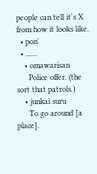people can tell it's X from how it looks like.
  • pon'
  • ......
    • omawarisan
      Police offer. (the sort that patrols.)
    • junkai suru
      To go around [a place].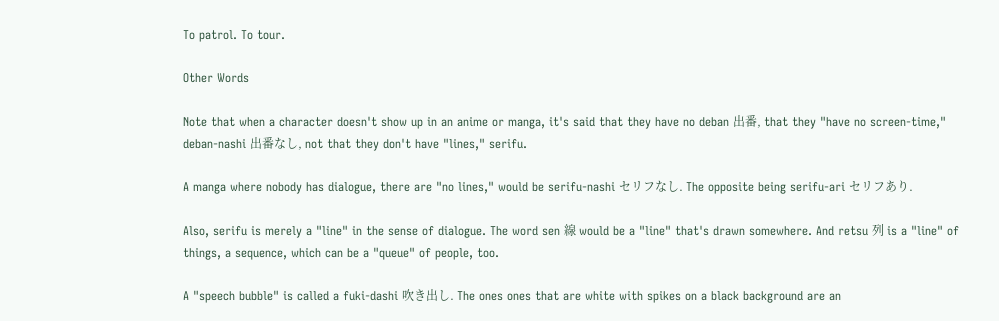To patrol. To tour.

Other Words

Note that when a character doesn't show up in an anime or manga, it's said that they have no deban 出番, that they "have no screen-time," deban-nashi 出番なし, not that they don't have "lines," serifu.

A manga where nobody has dialogue, there are "no lines," would be serifu-nashi セリフなし. The opposite being serifu-ari セリフあり.

Also, serifu is merely a "line" in the sense of dialogue. The word sen 線 would be a "line" that's drawn somewhere. And retsu 列 is a "line" of things, a sequence, which can be a "queue" of people, too.

A "speech bubble" is called a fuki-dashi 吹き出し. The ones ones that are white with spikes on a black background are an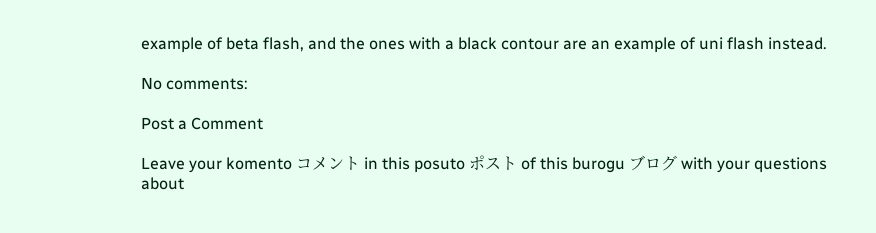example of beta flash, and the ones with a black contour are an example of uni flash instead.

No comments:

Post a Comment

Leave your komento コメント in this posuto ポスト of this burogu ブログ with your questions about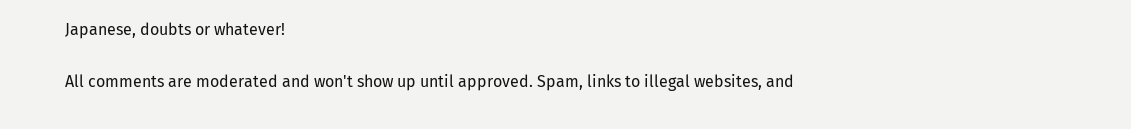Japanese, doubts or whatever!

All comments are moderated and won't show up until approved. Spam, links to illegal websites, and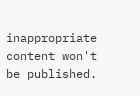inappropriate content won't be published.